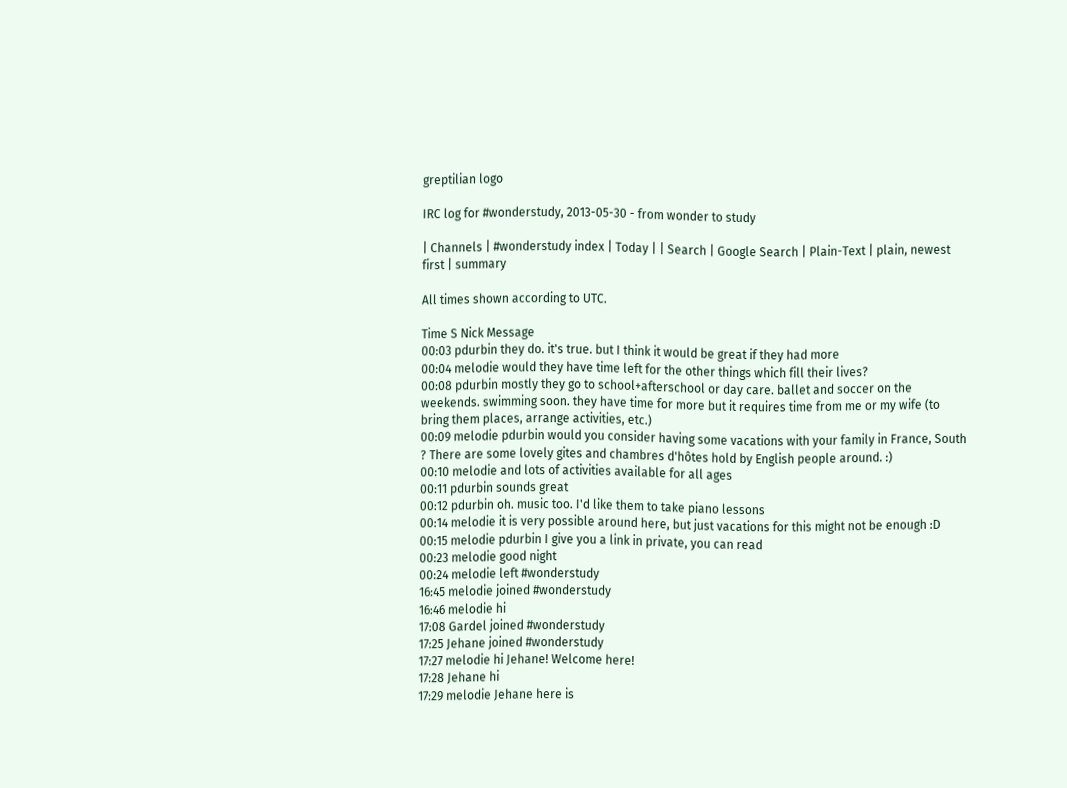greptilian logo

IRC log for #wonderstudy, 2013-05-30 - from wonder to study

| Channels | #wonderstudy index | Today | | Search | Google Search | Plain-Text | plain, newest first | summary

All times shown according to UTC.

Time S Nick Message
00:03 pdurbin they do. it's true. but I think it would be great if they had more
00:04 melodie would they have time left for the other things which fill their lives?
00:08 pdurbin mostly they go to school+afterschool or day care. ballet and soccer on the weekends. swimming soon. they have time for more but it requires time from me or my wife (to bring them places, arrange activities, etc.)
00:09 melodie pdurbin would you consider having some vacations with your family in France, South ? There are some lovely gites and chambres d'hôtes hold by English people around. :)
00:10 melodie and lots of activities available for all ages
00:11 pdurbin sounds great
00:12 pdurbin oh. music too. I'd like them to take piano lessons
00:14 melodie it is very possible around here, but just vacations for this might not be enough :D
00:15 melodie pdurbin I give you a link in private, you can read
00:23 melodie good night
00:24 melodie left #wonderstudy
16:45 melodie joined #wonderstudy
16:46 melodie hi
17:08 Gardel joined #wonderstudy
17:25 Jehane joined #wonderstudy
17:27 melodie hi Jehane! Welcome here!
17:28 Jehane hi
17:29 melodie Jehane here is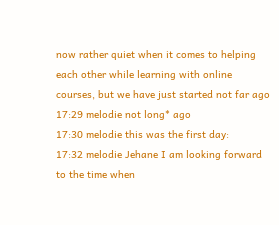now rather quiet when it comes to helping each other while learning with online courses, but we have just started not far ago
17:29 melodie not long* ago
17:30 melodie this was the first day:
17:32 melodie Jehane I am looking forward to the time when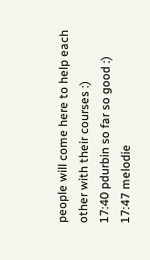people will come here to help each other with their courses :)
17:40 pdurbin so far so good :)
17:47 melodie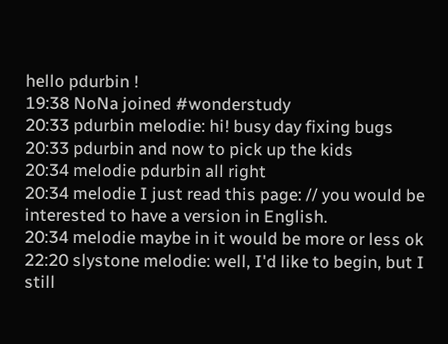hello pdurbin !
19:38 NoNa joined #wonderstudy
20:33 pdurbin melodie: hi! busy day fixing bugs
20:33 pdurbin and now to pick up the kids
20:34 melodie pdurbin all right
20:34 melodie I just read this page: // you would be interested to have a version in English.
20:34 melodie maybe in it would be more or less ok
22:20 slystone melodie: well, I'd like to begin, but I still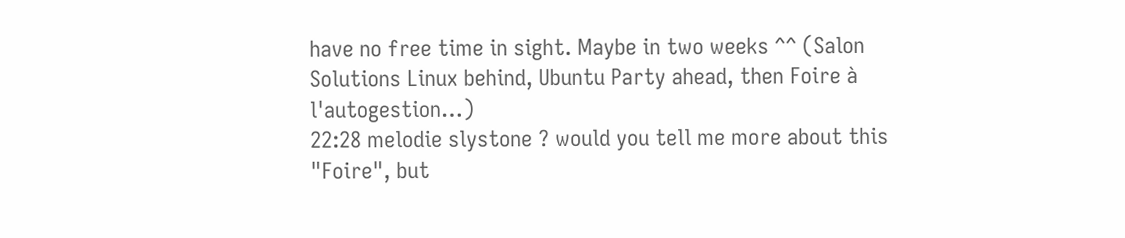have no free time in sight. Maybe in two weeks ^^ (Salon Solutions Linux behind, Ubuntu Party ahead, then Foire à l'autogestion…)
22:28 melodie slystone ? would you tell me more about this "Foire", but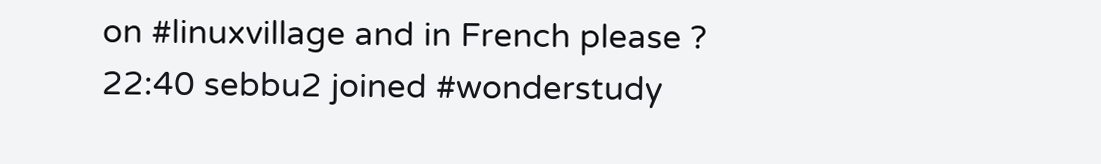on #linuxvillage and in French please ?
22:40 sebbu2 joined #wonderstudy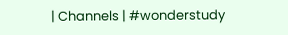| Channels | #wonderstudy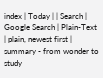index | Today | | Search | Google Search | Plain-Text | plain, newest first | summary - from wonder to study